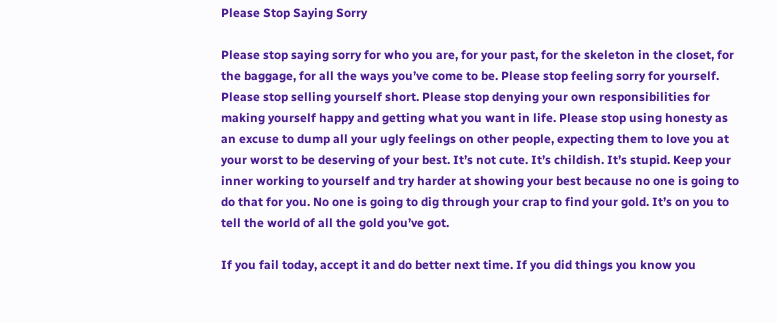Please Stop Saying Sorry

Please stop saying sorry for who you are, for your past, for the skeleton in the closet, for the baggage, for all the ways you’ve come to be. Please stop feeling sorry for yourself. Please stop selling yourself short. Please stop denying your own responsibilities for making yourself happy and getting what you want in life. Please stop using honesty as an excuse to dump all your ugly feelings on other people, expecting them to love you at your worst to be deserving of your best. It’s not cute. It’s childish. It’s stupid. Keep your inner working to yourself and try harder at showing your best because no one is going to do that for you. No one is going to dig through your crap to find your gold. It’s on you to tell the world of all the gold you’ve got.

If you fail today, accept it and do better next time. If you did things you know you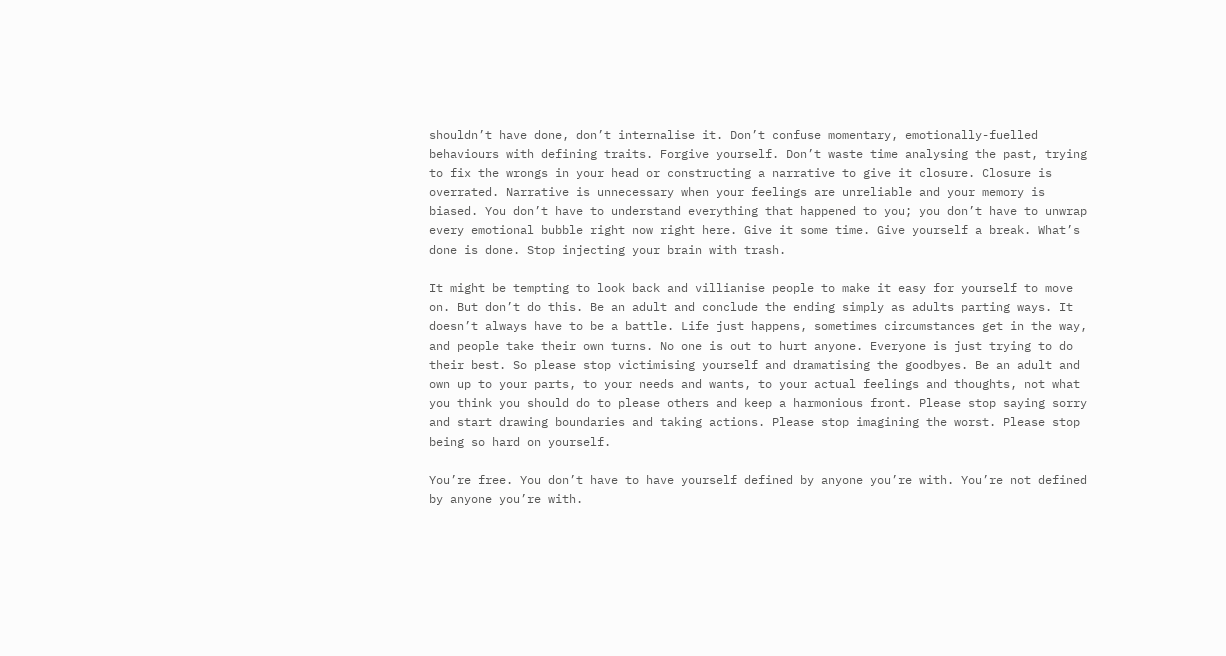shouldn’t have done, don’t internalise it. Don’t confuse momentary, emotionally-fuelled behaviours with defining traits. Forgive yourself. Don’t waste time analysing the past, trying to fix the wrongs in your head or constructing a narrative to give it closure. Closure is overrated. Narrative is unnecessary when your feelings are unreliable and your memory is biased. You don’t have to understand everything that happened to you; you don’t have to unwrap every emotional bubble right now right here. Give it some time. Give yourself a break. What’s done is done. Stop injecting your brain with trash.

It might be tempting to look back and villianise people to make it easy for yourself to move on. But don’t do this. Be an adult and conclude the ending simply as adults parting ways. It doesn’t always have to be a battle. Life just happens, sometimes circumstances get in the way, and people take their own turns. No one is out to hurt anyone. Everyone is just trying to do their best. So please stop victimising yourself and dramatising the goodbyes. Be an adult and own up to your parts, to your needs and wants, to your actual feelings and thoughts, not what you think you should do to please others and keep a harmonious front. Please stop saying sorry and start drawing boundaries and taking actions. Please stop imagining the worst. Please stop being so hard on yourself.

You’re free. You don’t have to have yourself defined by anyone you’re with. You’re not defined by anyone you’re with.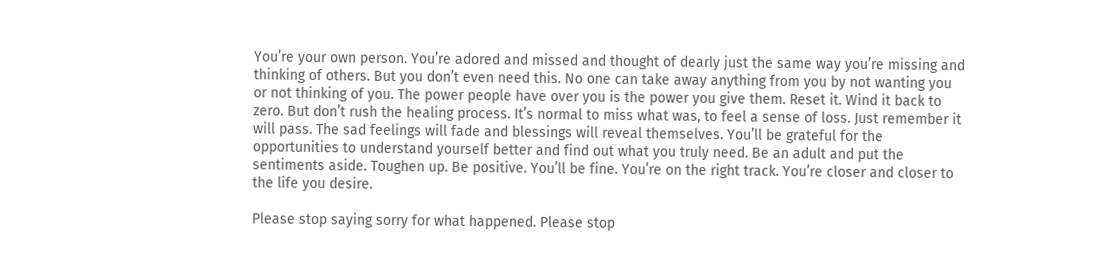You’re your own person. You’re adored and missed and thought of dearly just the same way you’re missing and thinking of others. But you don’t even need this. No one can take away anything from you by not wanting you or not thinking of you. The power people have over you is the power you give them. Reset it. Wind it back to zero. But don’t rush the healing process. It’s normal to miss what was, to feel a sense of loss. Just remember it will pass. The sad feelings will fade and blessings will reveal themselves. You’ll be grateful for the opportunities to understand yourself better and find out what you truly need. Be an adult and put the sentiments aside. Toughen up. Be positive. You’ll be fine. You’re on the right track. You’re closer and closer to the life you desire.

Please stop saying sorry for what happened. Please stop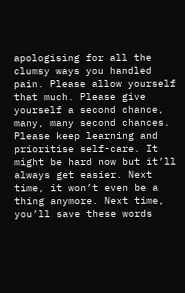apologising for all the clumsy ways you handled pain. Please allow yourself that much. Please give yourself a second chance, many, many second chances. Please keep learning and prioritise self-care. It might be hard now but it’ll always get easier. Next time, it won’t even be a thing anymore. Next time, you’ll save these words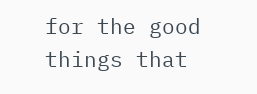for the good things that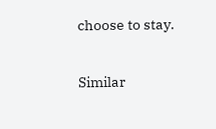choose to stay.

Similar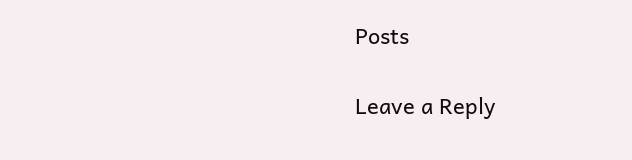Posts

Leave a Reply